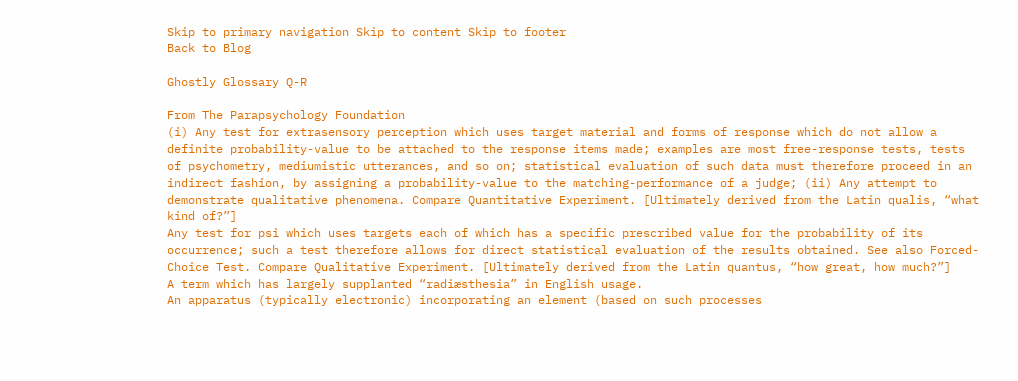Skip to primary navigation Skip to content Skip to footer
Back to Blog

Ghostly Glossary Q-R

From The Parapsychology Foundation
(i) Any test for extrasensory perception which uses target material and forms of response which do not allow a definite probability-value to be attached to the response items made; examples are most free-response tests, tests of psychometry, mediumistic utterances, and so on; statistical evaluation of such data must therefore proceed in an indirect fashion, by assigning a probability-value to the matching-performance of a judge; (ii) Any attempt to demonstrate qualitative phenomena. Compare Quantitative Experiment. [Ultimately derived from the Latin qualis, “what kind of?”]
Any test for psi which uses targets each of which has a specific prescribed value for the probability of its occurrence; such a test therefore allows for direct statistical evaluation of the results obtained. See also Forced-Choice Test. Compare Qualitative Experiment. [Ultimately derived from the Latin quantus, “how great, how much?”]
A term which has largely supplanted “radiæsthesia” in English usage.
An apparatus (typically electronic) incorporating an element (based on such processes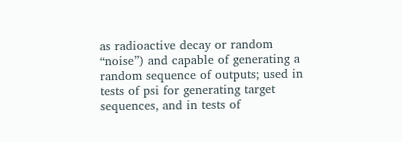as radioactive decay or random “noise”) and capable of generating a random sequence of outputs; used in tests of psi for generating target sequences, and in tests of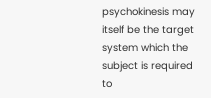psychokinesis may itself be the target system which the subject is required to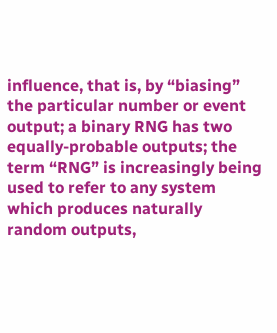influence, that is, by “biasing” the particular number or event output; a binary RNG has two equally-probable outputs; the term “RNG” is increasingly being used to refer to any system which produces naturally random outputs,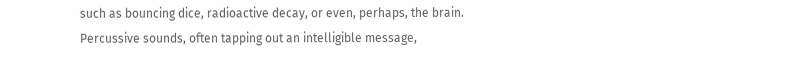such as bouncing dice, radioactive decay, or even, perhaps, the brain.
Percussive sounds, often tapping out an intelligible message,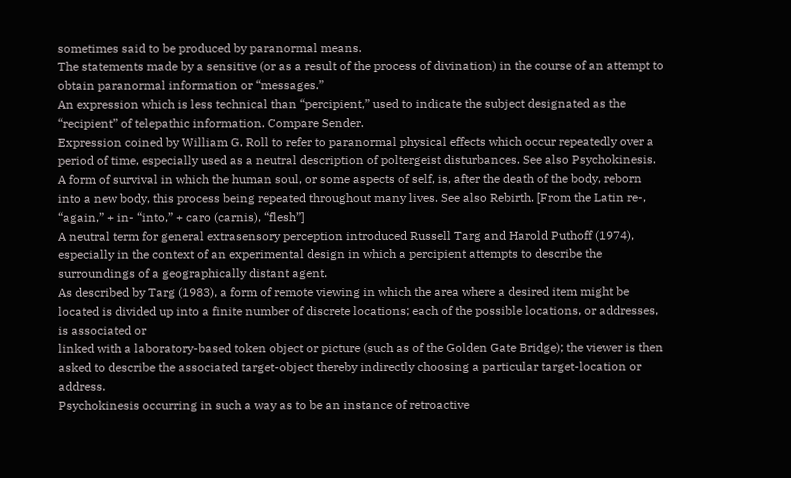sometimes said to be produced by paranormal means.
The statements made by a sensitive (or as a result of the process of divination) in the course of an attempt to obtain paranormal information or “messages.”
An expression which is less technical than “percipient,” used to indicate the subject designated as the “recipient” of telepathic information. Compare Sender.
Expression coined by William G. Roll to refer to paranormal physical effects which occur repeatedly over a period of time, especially used as a neutral description of poltergeist disturbances. See also Psychokinesis.
A form of survival in which the human soul, or some aspects of self, is, after the death of the body, reborn into a new body, this process being repeated throughout many lives. See also Rebirth. [From the Latin re-, “again,” + in- “into,” + caro (carnis), “flesh”]
A neutral term for general extrasensory perception introduced Russell Targ and Harold Puthoff (1974), especially in the context of an experimental design in which a percipient attempts to describe the surroundings of a geographically distant agent.
As described by Targ (1983), a form of remote viewing in which the area where a desired item might be located is divided up into a finite number of discrete locations; each of the possible locations, or addresses, is associated or
linked with a laboratory-based token object or picture (such as of the Golden Gate Bridge); the viewer is then asked to describe the associated target-object thereby indirectly choosing a particular target-location or address.
Psychokinesis occurring in such a way as to be an instance of retroactive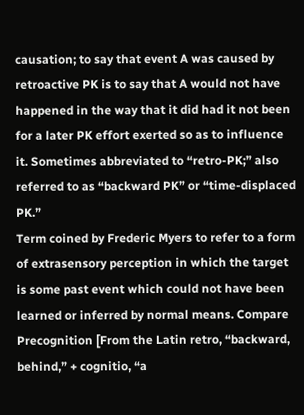causation; to say that event A was caused by retroactive PK is to say that A would not have happened in the way that it did had it not been for a later PK effort exerted so as to influence it. Sometimes abbreviated to “retro-PK;” also referred to as “backward PK” or “time-displaced PK.”
Term coined by Frederic Myers to refer to a form of extrasensory perception in which the target is some past event which could not have been learned or inferred by normal means. Compare Precognition [From the Latin retro, “backward, behind,” + cognitio, “a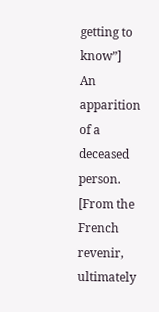getting to know”]
An apparition of a deceased person. [From the French revenir, ultimately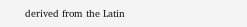derived from the Latin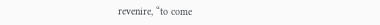revenire, “to come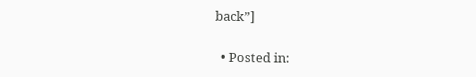back”]

  • Posted in: